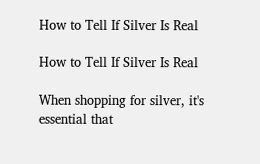How to Tell If Silver Is Real

How to Tell If Silver Is Real

When shopping for silver, it's essential that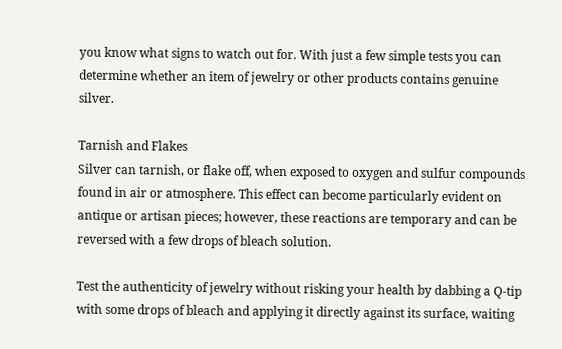you know what signs to watch out for. With just a few simple tests you can determine whether an item of jewelry or other products contains genuine silver.

Tarnish and Flakes
Silver can tarnish, or flake off, when exposed to oxygen and sulfur compounds found in air or atmosphere. This effect can become particularly evident on antique or artisan pieces; however, these reactions are temporary and can be reversed with a few drops of bleach solution.

Test the authenticity of jewelry without risking your health by dabbing a Q-tip with some drops of bleach and applying it directly against its surface, waiting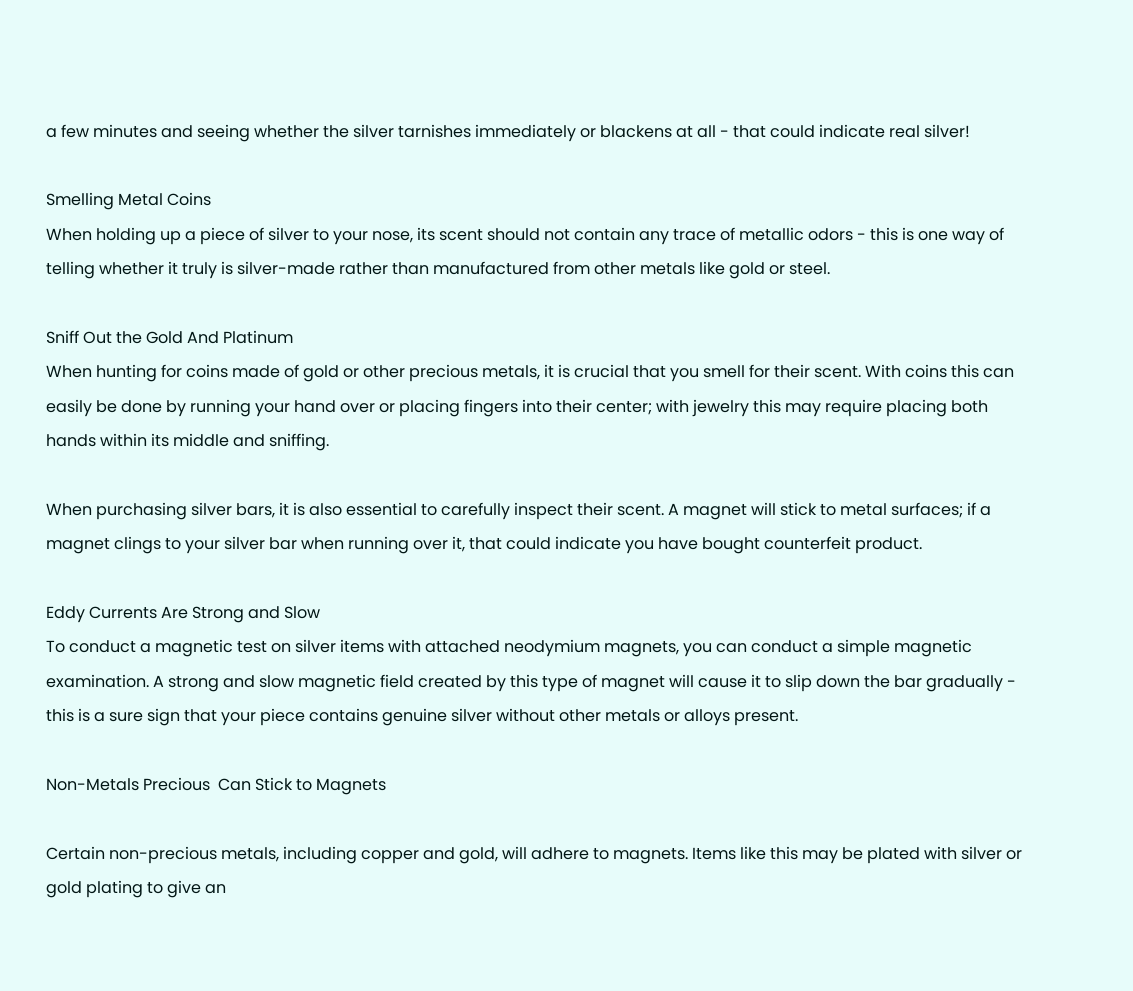a few minutes and seeing whether the silver tarnishes immediately or blackens at all - that could indicate real silver!

Smelling Metal Coins
When holding up a piece of silver to your nose, its scent should not contain any trace of metallic odors - this is one way of telling whether it truly is silver-made rather than manufactured from other metals like gold or steel.

Sniff Out the Gold And Platinum
When hunting for coins made of gold or other precious metals, it is crucial that you smell for their scent. With coins this can easily be done by running your hand over or placing fingers into their center; with jewelry this may require placing both hands within its middle and sniffing.

When purchasing silver bars, it is also essential to carefully inspect their scent. A magnet will stick to metal surfaces; if a magnet clings to your silver bar when running over it, that could indicate you have bought counterfeit product.

Eddy Currents Are Strong and Slow
To conduct a magnetic test on silver items with attached neodymium magnets, you can conduct a simple magnetic examination. A strong and slow magnetic field created by this type of magnet will cause it to slip down the bar gradually - this is a sure sign that your piece contains genuine silver without other metals or alloys present.

Non-Metals Precious  Can Stick to Magnets

Certain non-precious metals, including copper and gold, will adhere to magnets. Items like this may be plated with silver or gold plating to give an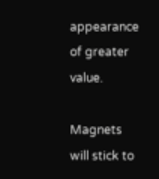appearance of greater value.

Magnets will stick to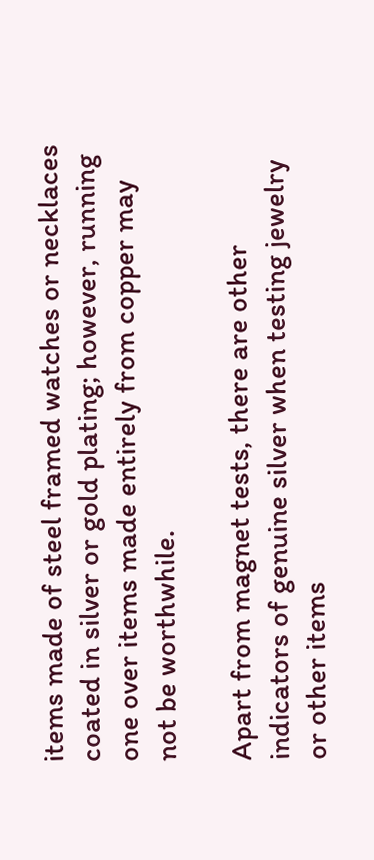items made of steel framed watches or necklaces coated in silver or gold plating; however, running one over items made entirely from copper may not be worthwhile.

Apart from magnet tests, there are other indicators of genuine silver when testing jewelry or other items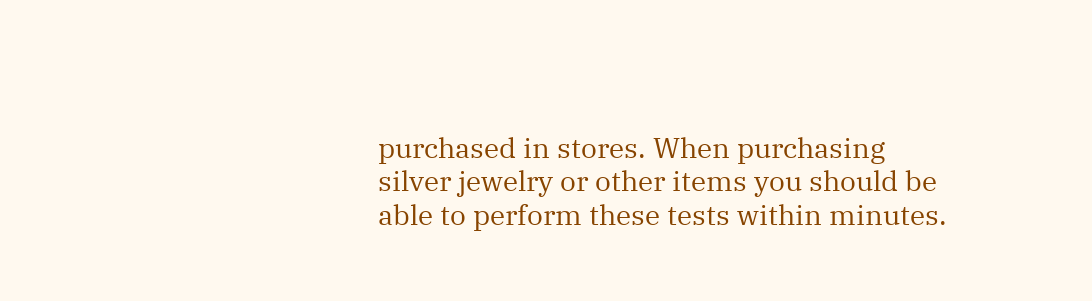purchased in stores. When purchasing silver jewelry or other items you should be able to perform these tests within minutes.